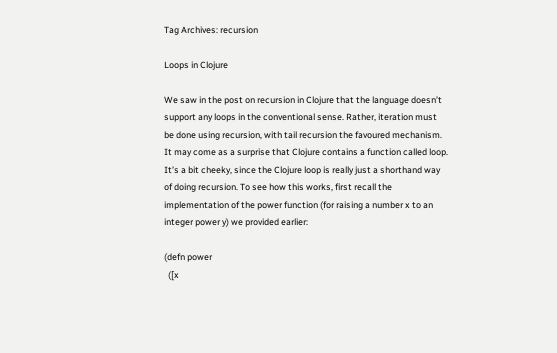Tag Archives: recursion

Loops in Clojure

We saw in the post on recursion in Clojure that the language doesn’t support any loops in the conventional sense. Rather, iteration must be done using recursion, with tail recursion the favoured mechanism. It may come as a surprise that Clojure contains a function called loop. It’s a bit cheeky, since the Clojure loop is really just a shorthand way of doing recursion. To see how this works, first recall the implementation of the power function (for raising a number x to an integer power y) we provided earlier:

(defn power
  ([x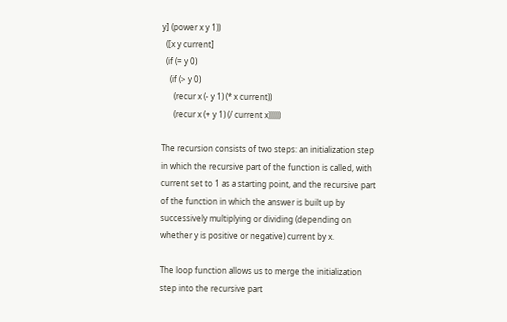y] (power x y 1))
  ([x y current]
  (if (= y 0)
    (if (> y 0)
      (recur x (- y 1) (* x current))
      (recur x (+ y 1) (/ current x))))))

The recursion consists of two steps: an initialization step in which the recursive part of the function is called, with current set to 1 as a starting point, and the recursive part of the function in which the answer is built up by successively multiplying or dividing (depending on whether y is positive or negative) current by x.

The loop function allows us to merge the initialization step into the recursive part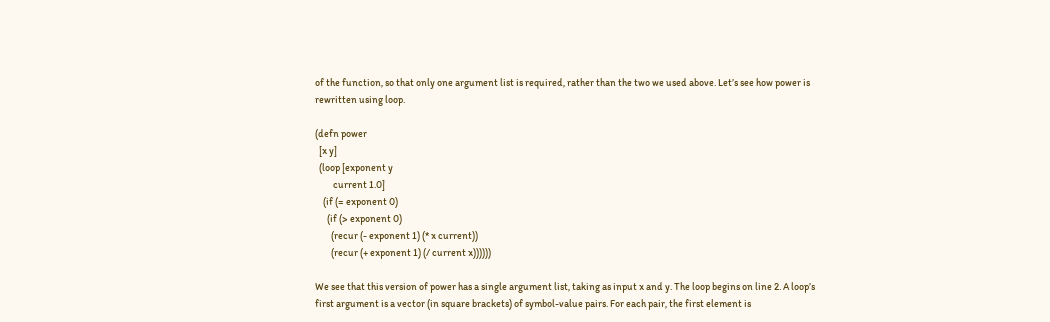of the function, so that only one argument list is required, rather than the two we used above. Let’s see how power is rewritten using loop.

(defn power
  [x y]
  (loop [exponent y
         current 1.0]
    (if (= exponent 0)
      (if (> exponent 0)
        (recur (- exponent 1) (* x current))
        (recur (+ exponent 1) (/ current x))))))

We see that this version of power has a single argument list, taking as input x and y. The loop begins on line 2. A loop’s first argument is a vector (in square brackets) of symbol-value pairs. For each pair, the first element is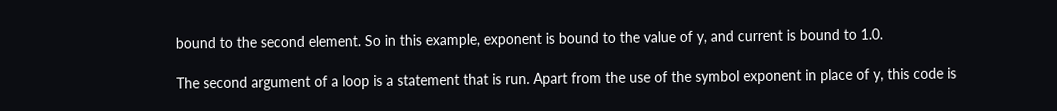bound to the second element. So in this example, exponent is bound to the value of y, and current is bound to 1.0.

The second argument of a loop is a statement that is run. Apart from the use of the symbol exponent in place of y, this code is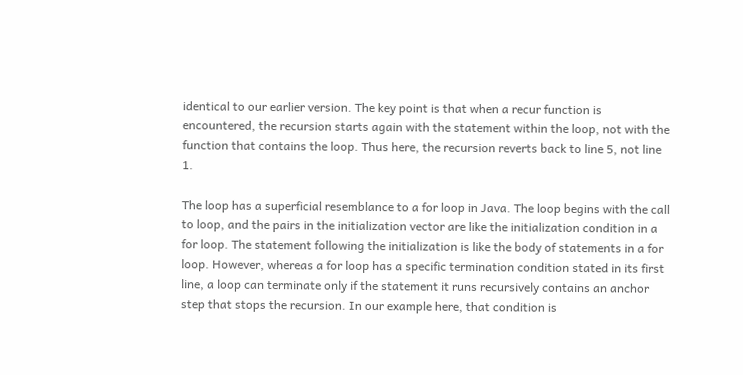identical to our earlier version. The key point is that when a recur function is encountered, the recursion starts again with the statement within the loop, not with the function that contains the loop. Thus here, the recursion reverts back to line 5, not line 1.

The loop has a superficial resemblance to a for loop in Java. The loop begins with the call to loop, and the pairs in the initialization vector are like the initialization condition in a for loop. The statement following the initialization is like the body of statements in a for loop. However, whereas a for loop has a specific termination condition stated in its first line, a loop can terminate only if the statement it runs recursively contains an anchor step that stops the recursion. In our example here, that condition is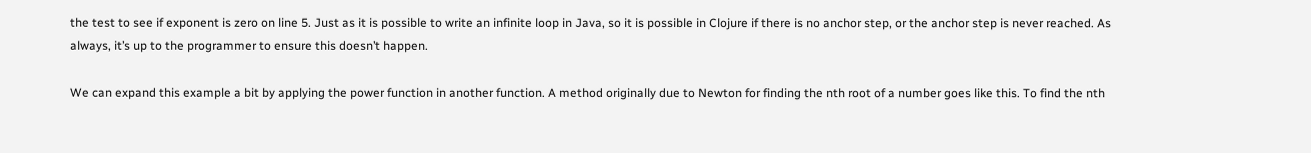the test to see if exponent is zero on line 5. Just as it is possible to write an infinite loop in Java, so it is possible in Clojure if there is no anchor step, or the anchor step is never reached. As always, it’s up to the programmer to ensure this doesn’t happen.

We can expand this example a bit by applying the power function in another function. A method originally due to Newton for finding the nth root of a number goes like this. To find the nth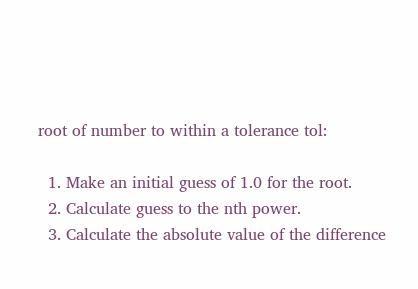root of number to within a tolerance tol:

  1. Make an initial guess of 1.0 for the root.
  2. Calculate guess to the nth power.
  3. Calculate the absolute value of the difference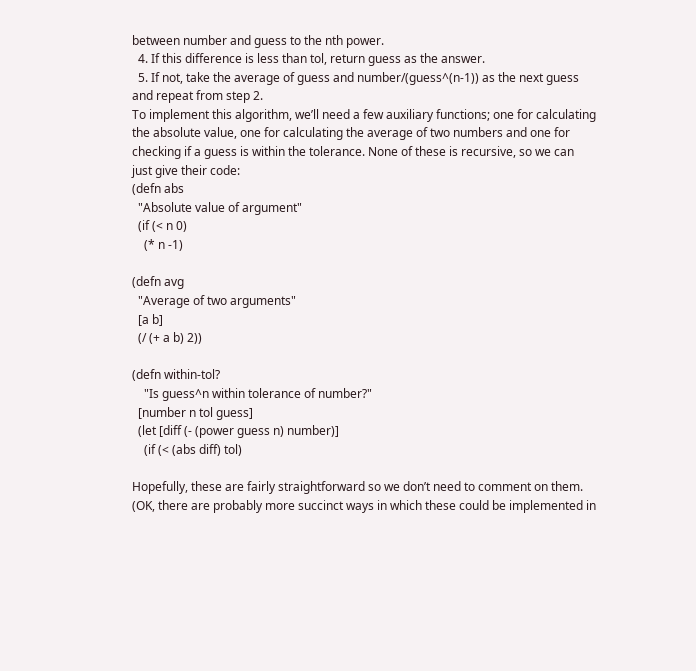between number and guess to the nth power.
  4. If this difference is less than tol, return guess as the answer.
  5. If not, take the average of guess and number/(guess^(n-1)) as the next guess and repeat from step 2.
To implement this algorithm, we’ll need a few auxiliary functions; one for calculating the absolute value, one for calculating the average of two numbers and one for checking if a guess is within the tolerance. None of these is recursive, so we can just give their code:
(defn abs
  "Absolute value of argument"
  (if (< n 0)
    (* n -1)

(defn avg
  "Average of two arguments"
  [a b]
  (/ (+ a b) 2))

(defn within-tol?
    "Is guess^n within tolerance of number?"
  [number n tol guess]
  (let [diff (- (power guess n) number)]
    (if (< (abs diff) tol)

Hopefully, these are fairly straightforward so we don’t need to comment on them. (OK, there are probably more succinct ways in which these could be implemented in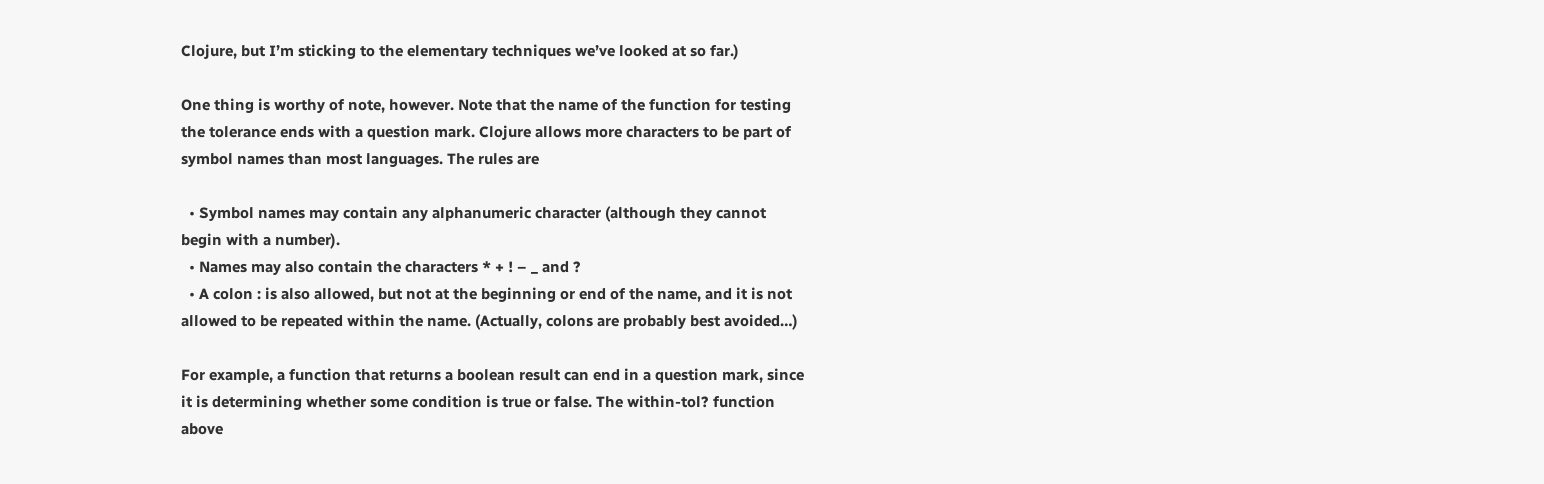Clojure, but I’m sticking to the elementary techniques we’ve looked at so far.)

One thing is worthy of note, however. Note that the name of the function for testing the tolerance ends with a question mark. Clojure allows more characters to be part of symbol names than most languages. The rules are

  • Symbol names may contain any alphanumeric character (although they cannot begin with a number).
  • Names may also contain the characters * + ! – _ and ?
  • A colon : is also allowed, but not at the beginning or end of the name, and it is not allowed to be repeated within the name. (Actually, colons are probably best avoided…)

For example, a function that returns a boolean result can end in a question mark, since it is determining whether some condition is true or false. The within-tol? function above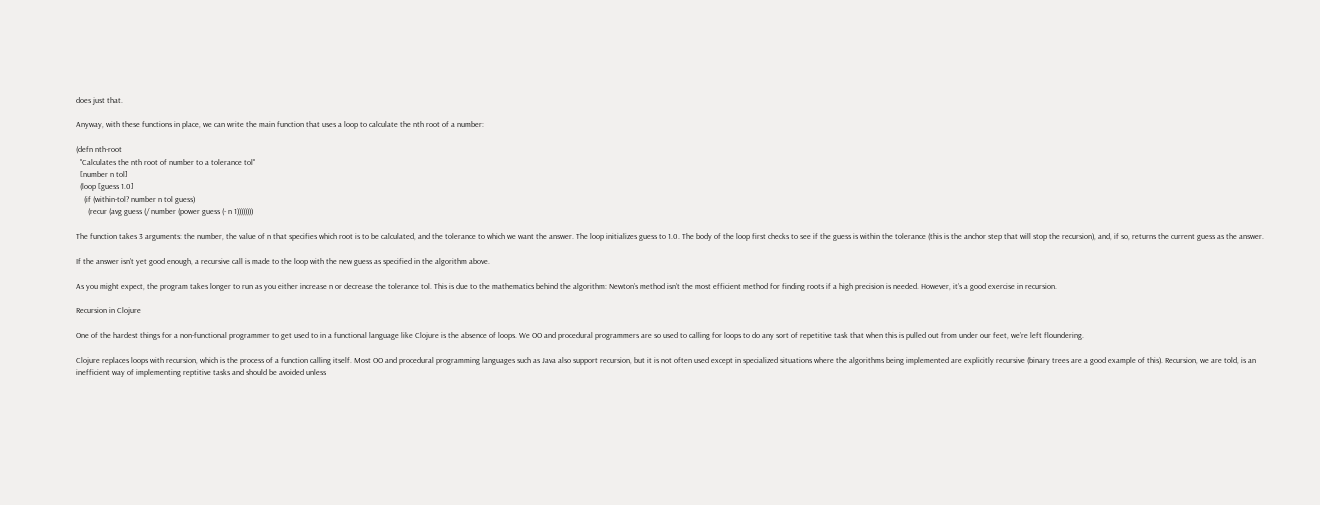does just that.

Anyway, with these functions in place, we can write the main function that uses a loop to calculate the nth root of a number:

(defn nth-root
  "Calculates the nth root of number to a tolerance tol"
  [number n tol]
  (loop [guess 1.0]
    (if (within-tol? number n tol guess)
      (recur (avg guess (/ number (power guess (- n 1))))))))

The function takes 3 arguments: the number, the value of n that specifies which root is to be calculated, and the tolerance to which we want the answer. The loop initializes guess to 1.0. The body of the loop first checks to see if the guess is within the tolerance (this is the anchor step that will stop the recursion), and, if so, returns the current guess as the answer.

If the answer isn’t yet good enough, a recursive call is made to the loop with the new guess as specified in the algorithm above.

As you might expect, the program takes longer to run as you either increase n or decrease the tolerance tol. This is due to the mathematics behind the algorithm: Newton’s method isn’t the most efficient method for finding roots if a high precision is needed. However, it’s a good exercise in recursion.

Recursion in Clojure

One of the hardest things for a non-functional programmer to get used to in a functional language like Clojure is the absence of loops. We OO and procedural programmers are so used to calling for loops to do any sort of repetitive task that when this is pulled out from under our feet, we’re left floundering.

Clojure replaces loops with recursion, which is the process of a function calling itself. Most OO and procedural programming languages such as Java also support recursion, but it is not often used except in specialized situations where the algorithms being implemented are explicitly recursive (binary trees are a good example of this). Recursion, we are told, is an inefficient way of implementing reptitive tasks and should be avoided unless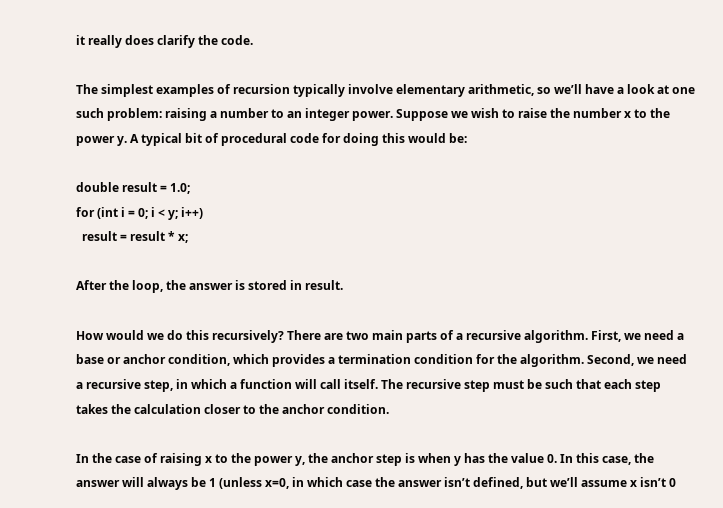it really does clarify the code.

The simplest examples of recursion typically involve elementary arithmetic, so we’ll have a look at one such problem: raising a number to an integer power. Suppose we wish to raise the number x to the power y. A typical bit of procedural code for doing this would be:

double result = 1.0;
for (int i = 0; i < y; i++)
  result = result * x;

After the loop, the answer is stored in result.

How would we do this recursively? There are two main parts of a recursive algorithm. First, we need a base or anchor condition, which provides a termination condition for the algorithm. Second, we need a recursive step, in which a function will call itself. The recursive step must be such that each step takes the calculation closer to the anchor condition.

In the case of raising x to the power y, the anchor step is when y has the value 0. In this case, the answer will always be 1 (unless x=0, in which case the answer isn’t defined, but we’ll assume x isn’t 0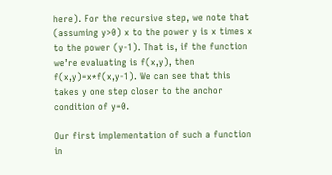here). For the recursive step, we note that (assuming y>0) x to the power y is x times x to the power (y-1). That is, if the function we’re evaluating is f(x,y), then f(x,y)=x*f(x,y-1). We can see that this takes y one step closer to the anchor condition of y=0.

Our first implementation of such a function in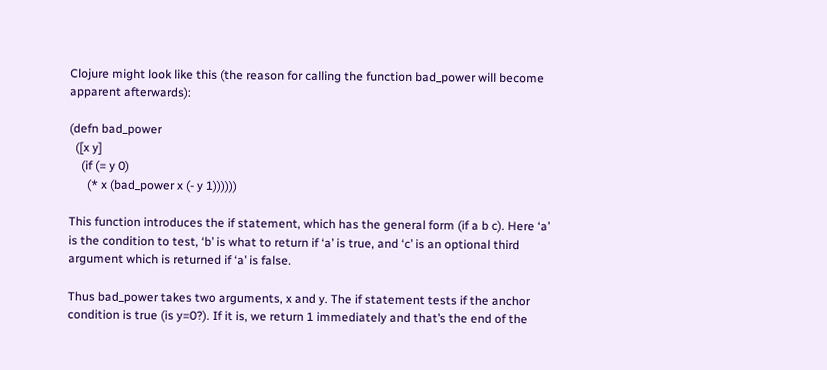Clojure might look like this (the reason for calling the function bad_power will become apparent afterwards):

(defn bad_power
  ([x y]
    (if (= y 0)
      (* x (bad_power x (- y 1))))))

This function introduces the if statement, which has the general form (if a b c). Here ‘a’ is the condition to test, ‘b’ is what to return if ‘a’ is true, and ‘c’ is an optional third argument which is returned if ‘a’ is false.

Thus bad_power takes two arguments, x and y. The if statement tests if the anchor condition is true (is y=0?). If it is, we return 1 immediately and that’s the end of the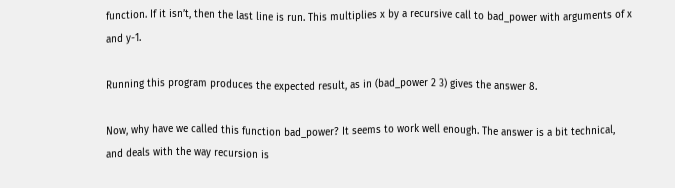function. If it isn’t, then the last line is run. This multiplies x by a recursive call to bad_power with arguments of x and y-1.

Running this program produces the expected result, as in (bad_power 2 3) gives the answer 8.

Now, why have we called this function bad_power? It seems to work well enough. The answer is a bit technical, and deals with the way recursion is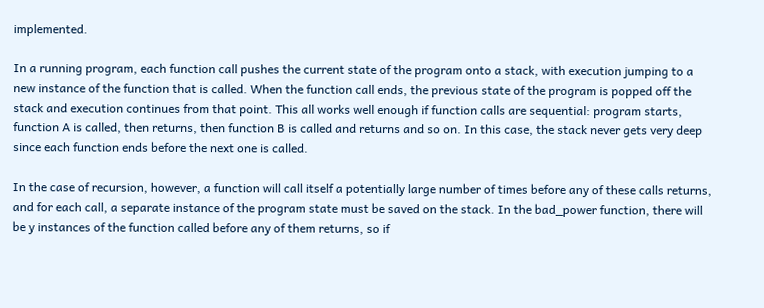implemented.

In a running program, each function call pushes the current state of the program onto a stack, with execution jumping to a new instance of the function that is called. When the function call ends, the previous state of the program is popped off the stack and execution continues from that point. This all works well enough if function calls are sequential: program starts, function A is called, then returns, then function B is called and returns and so on. In this case, the stack never gets very deep since each function ends before the next one is called.

In the case of recursion, however, a function will call itself a potentially large number of times before any of these calls returns, and for each call, a separate instance of the program state must be saved on the stack. In the bad_power function, there will be y instances of the function called before any of them returns, so if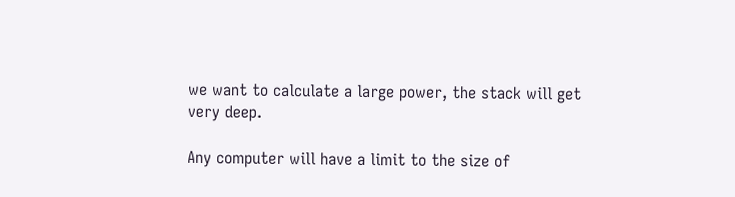we want to calculate a large power, the stack will get very deep.

Any computer will have a limit to the size of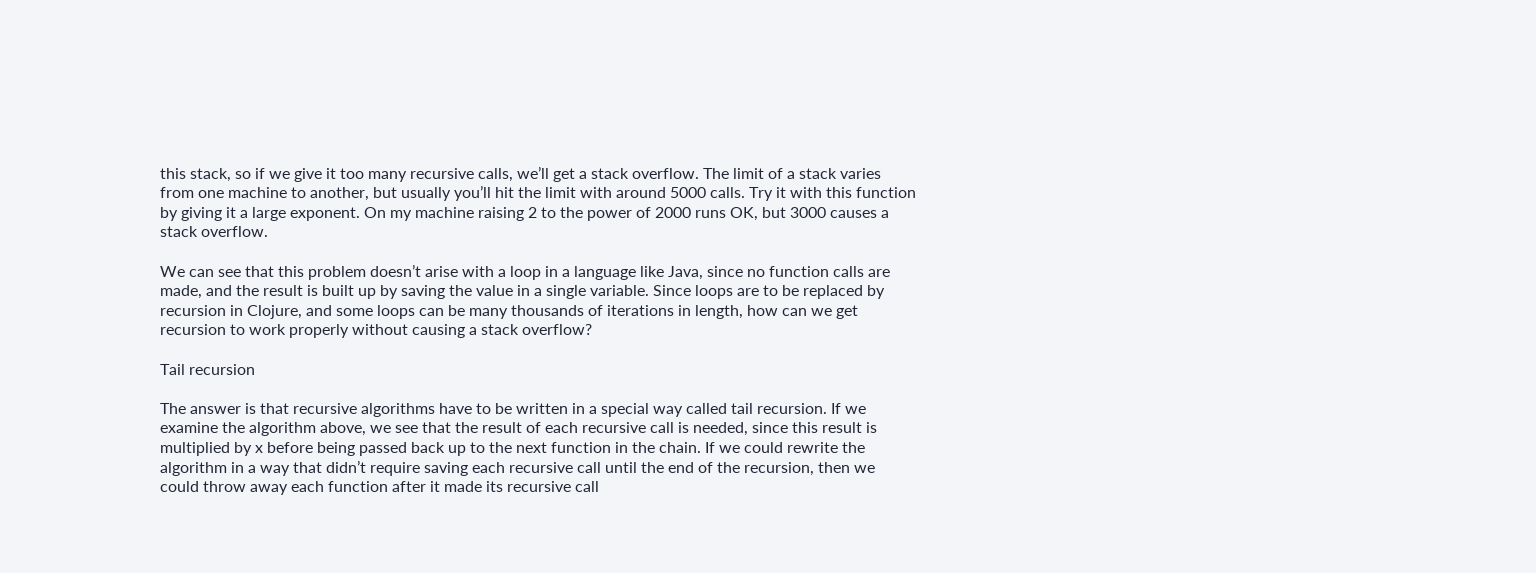this stack, so if we give it too many recursive calls, we’ll get a stack overflow. The limit of a stack varies from one machine to another, but usually you’ll hit the limit with around 5000 calls. Try it with this function by giving it a large exponent. On my machine raising 2 to the power of 2000 runs OK, but 3000 causes a stack overflow.

We can see that this problem doesn’t arise with a loop in a language like Java, since no function calls are made, and the result is built up by saving the value in a single variable. Since loops are to be replaced by recursion in Clojure, and some loops can be many thousands of iterations in length, how can we get recursion to work properly without causing a stack overflow?

Tail recursion

The answer is that recursive algorithms have to be written in a special way called tail recursion. If we examine the algorithm above, we see that the result of each recursive call is needed, since this result is multiplied by x before being passed back up to the next function in the chain. If we could rewrite the algorithm in a way that didn’t require saving each recursive call until the end of the recursion, then we could throw away each function after it made its recursive call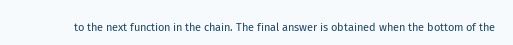to the next function in the chain. The final answer is obtained when the bottom of the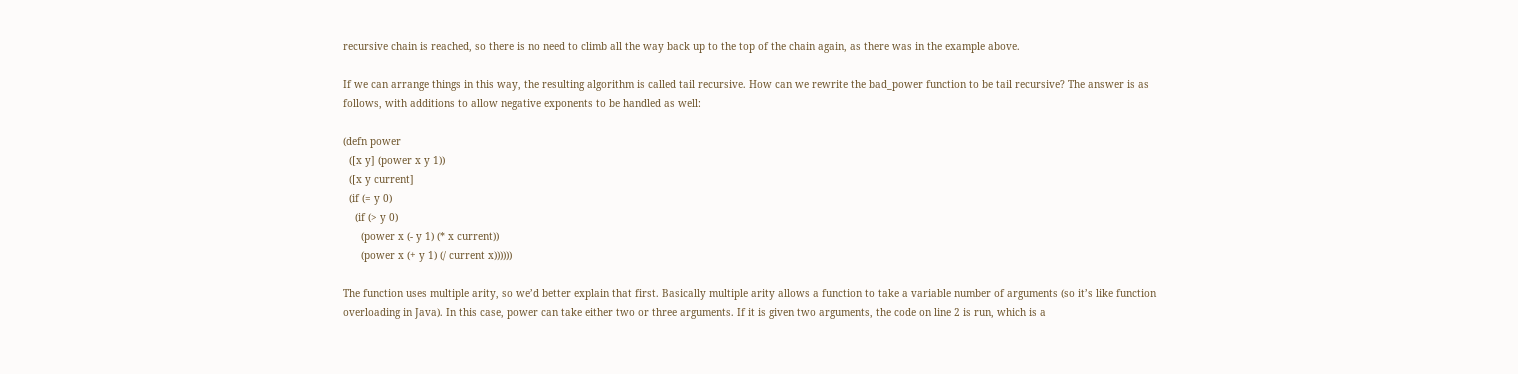recursive chain is reached, so there is no need to climb all the way back up to the top of the chain again, as there was in the example above.

If we can arrange things in this way, the resulting algorithm is called tail recursive. How can we rewrite the bad_power function to be tail recursive? The answer is as follows, with additions to allow negative exponents to be handled as well:

(defn power
  ([x y] (power x y 1))
  ([x y current]
  (if (= y 0)
    (if (> y 0)
      (power x (- y 1) (* x current))
      (power x (+ y 1) (/ current x))))))

The function uses multiple arity, so we’d better explain that first. Basically multiple arity allows a function to take a variable number of arguments (so it’s like function overloading in Java). In this case, power can take either two or three arguments. If it is given two arguments, the code on line 2 is run, which is a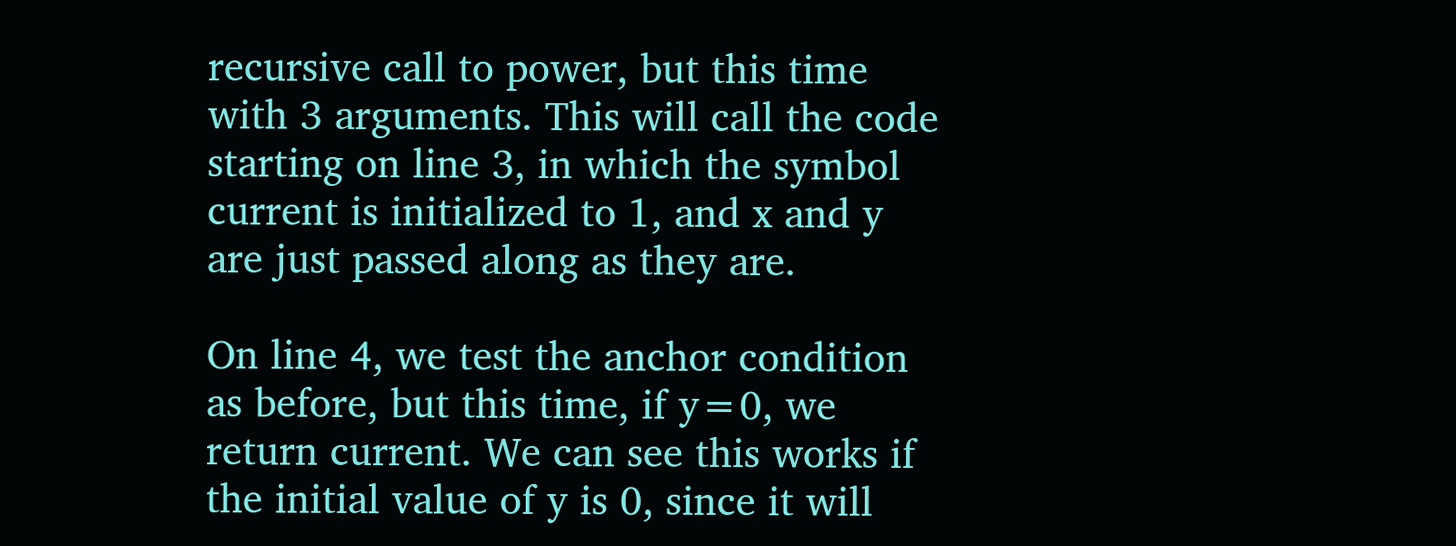recursive call to power, but this time with 3 arguments. This will call the code starting on line 3, in which the symbol current is initialized to 1, and x and y are just passed along as they are.

On line 4, we test the anchor condition as before, but this time, if y=0, we return current. We can see this works if the initial value of y is 0, since it will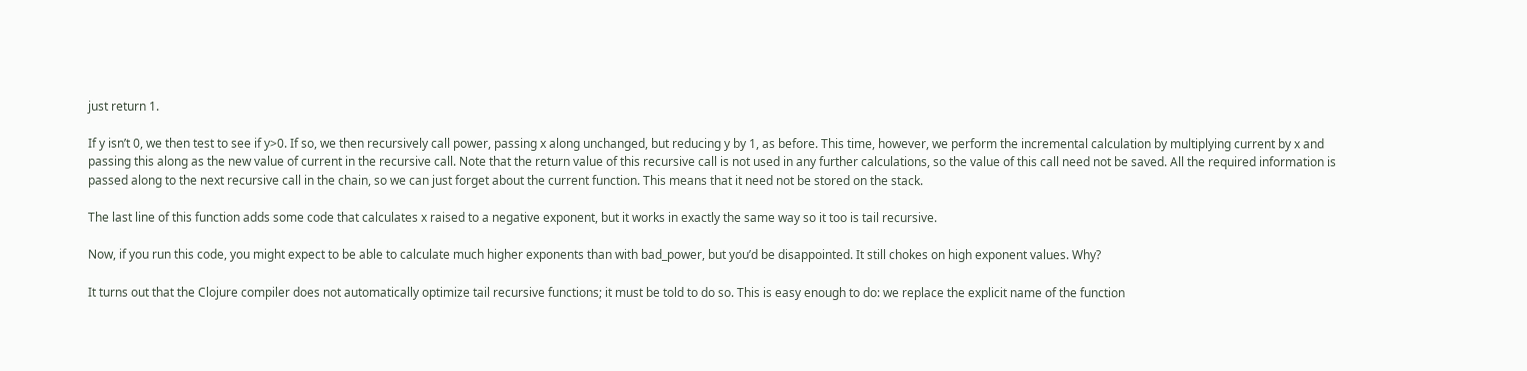just return 1.

If y isn’t 0, we then test to see if y>0. If so, we then recursively call power, passing x along unchanged, but reducing y by 1, as before. This time, however, we perform the incremental calculation by multiplying current by x and passing this along as the new value of current in the recursive call. Note that the return value of this recursive call is not used in any further calculations, so the value of this call need not be saved. All the required information is passed along to the next recursive call in the chain, so we can just forget about the current function. This means that it need not be stored on the stack.

The last line of this function adds some code that calculates x raised to a negative exponent, but it works in exactly the same way so it too is tail recursive.

Now, if you run this code, you might expect to be able to calculate much higher exponents than with bad_power, but you’d be disappointed. It still chokes on high exponent values. Why?

It turns out that the Clojure compiler does not automatically optimize tail recursive functions; it must be told to do so. This is easy enough to do: we replace the explicit name of the function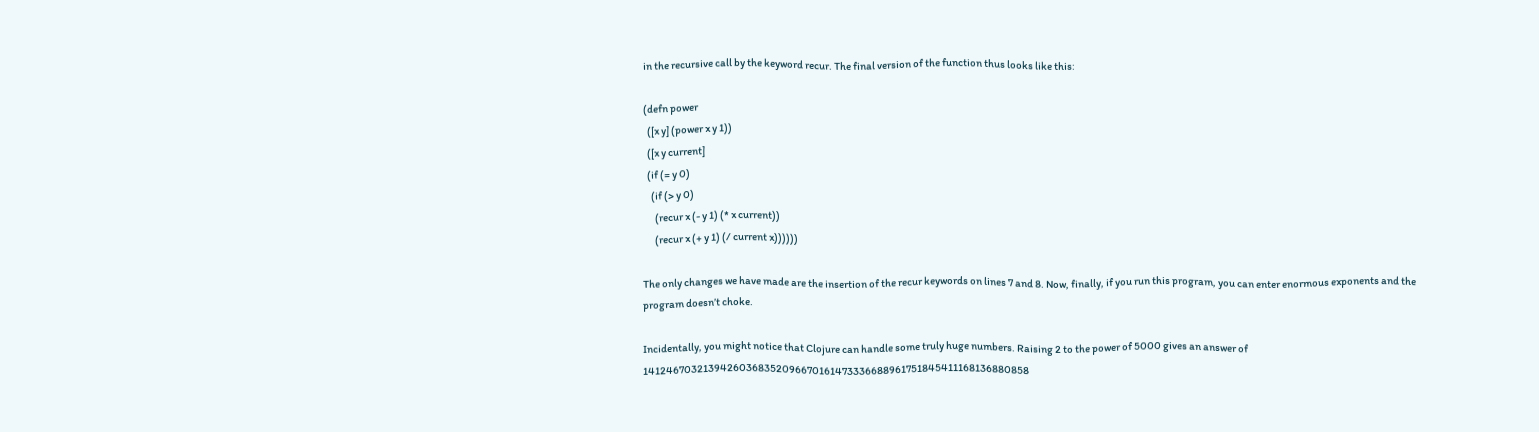in the recursive call by the keyword recur. The final version of the function thus looks like this:

(defn power
  ([x y] (power x y 1))
  ([x y current]
  (if (= y 0)
    (if (> y 0)
      (recur x (- y 1) (* x current))
      (recur x (+ y 1) (/ current x))))))

The only changes we have made are the insertion of the recur keywords on lines 7 and 8. Now, finally, if you run this program, you can enter enormous exponents and the program doesn’t choke.

Incidentally, you might notice that Clojure can handle some truly huge numbers. Raising 2 to the power of 5000 gives an answer of 14124670321394260368352096670161473336688961751845411168136880858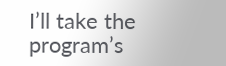I’ll take the program’s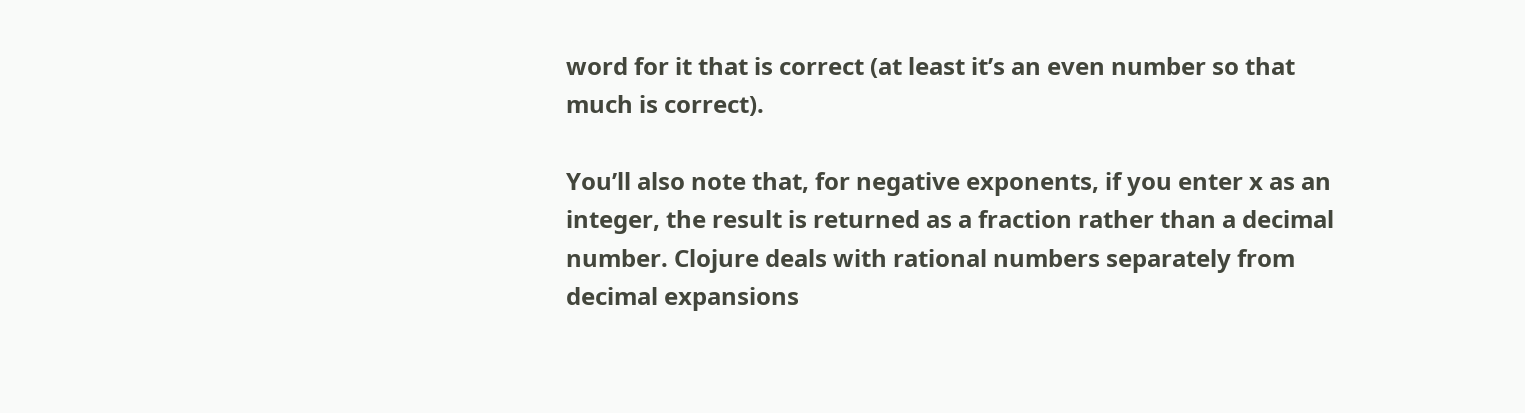word for it that is correct (at least it’s an even number so that much is correct).

You’ll also note that, for negative exponents, if you enter x as an integer, the result is returned as a fraction rather than a decimal number. Clojure deals with rational numbers separately from decimal expansions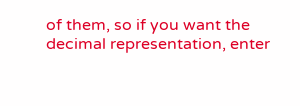of them, so if you want the decimal representation, enter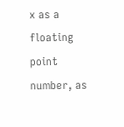x as a floating point number, as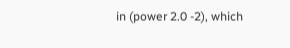in (power 2.0 -2), which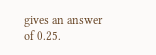gives an answer of 0.25.